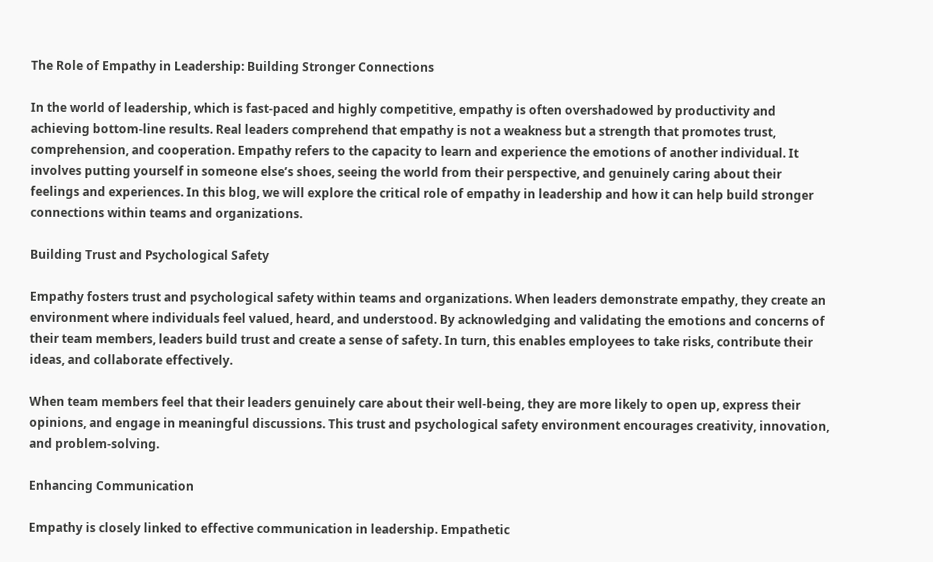The Role of Empathy in Leadership: Building Stronger Connections

In the world of leadership, which is fast-paced and highly competitive, empathy is often overshadowed by productivity and achieving bottom-line results. Real leaders comprehend that empathy is not a weakness but a strength that promotes trust, comprehension, and cooperation. Empathy refers to the capacity to learn and experience the emotions of another individual. It involves putting yourself in someone else’s shoes, seeing the world from their perspective, and genuinely caring about their feelings and experiences. In this blog, we will explore the critical role of empathy in leadership and how it can help build stronger connections within teams and organizations.

Building Trust and Psychological Safety

Empathy fosters trust and psychological safety within teams and organizations. When leaders demonstrate empathy, they create an environment where individuals feel valued, heard, and understood. By acknowledging and validating the emotions and concerns of their team members, leaders build trust and create a sense of safety. In turn, this enables employees to take risks, contribute their ideas, and collaborate effectively.

When team members feel that their leaders genuinely care about their well-being, they are more likely to open up, express their opinions, and engage in meaningful discussions. This trust and psychological safety environment encourages creativity, innovation, and problem-solving.

Enhancing Communication

Empathy is closely linked to effective communication in leadership. Empathetic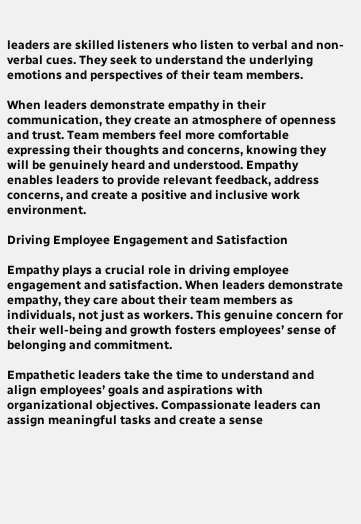leaders are skilled listeners who listen to verbal and non-verbal cues. They seek to understand the underlying emotions and perspectives of their team members.

When leaders demonstrate empathy in their communication, they create an atmosphere of openness and trust. Team members feel more comfortable expressing their thoughts and concerns, knowing they will be genuinely heard and understood. Empathy enables leaders to provide relevant feedback, address concerns, and create a positive and inclusive work environment.

Driving Employee Engagement and Satisfaction

Empathy plays a crucial role in driving employee engagement and satisfaction. When leaders demonstrate empathy, they care about their team members as individuals, not just as workers. This genuine concern for their well-being and growth fosters employees’ sense of belonging and commitment.

Empathetic leaders take the time to understand and align employees’ goals and aspirations with organizational objectives. Compassionate leaders can assign meaningful tasks and create a sense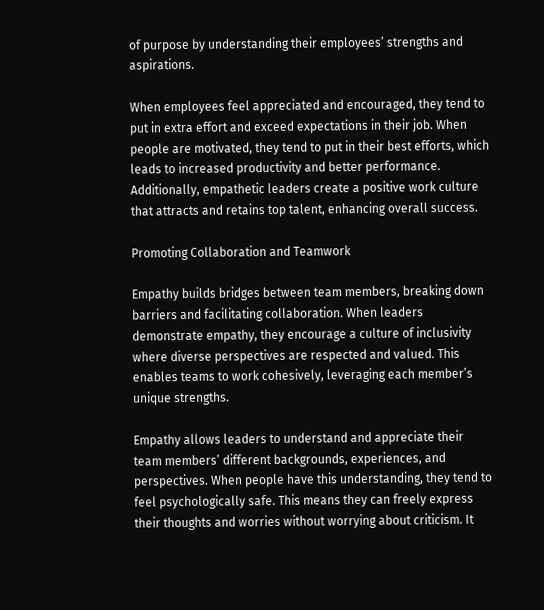of purpose by understanding their employees’ strengths and aspirations.

When employees feel appreciated and encouraged, they tend to put in extra effort and exceed expectations in their job. When people are motivated, they tend to put in their best efforts, which leads to increased productivity and better performance. Additionally, empathetic leaders create a positive work culture that attracts and retains top talent, enhancing overall success.

Promoting Collaboration and Teamwork

Empathy builds bridges between team members, breaking down barriers and facilitating collaboration. When leaders demonstrate empathy, they encourage a culture of inclusivity where diverse perspectives are respected and valued. This enables teams to work cohesively, leveraging each member’s unique strengths.

Empathy allows leaders to understand and appreciate their team members’ different backgrounds, experiences, and perspectives. When people have this understanding, they tend to feel psychologically safe. This means they can freely express their thoughts and worries without worrying about criticism. It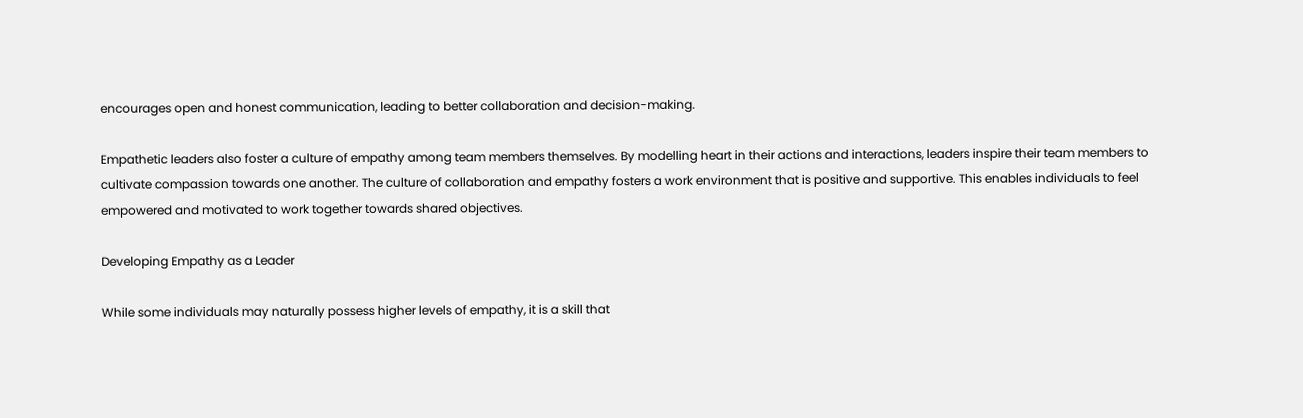encourages open and honest communication, leading to better collaboration and decision-making.

Empathetic leaders also foster a culture of empathy among team members themselves. By modelling heart in their actions and interactions, leaders inspire their team members to cultivate compassion towards one another. The culture of collaboration and empathy fosters a work environment that is positive and supportive. This enables individuals to feel empowered and motivated to work together towards shared objectives.

Developing Empathy as a Leader

While some individuals may naturally possess higher levels of empathy, it is a skill that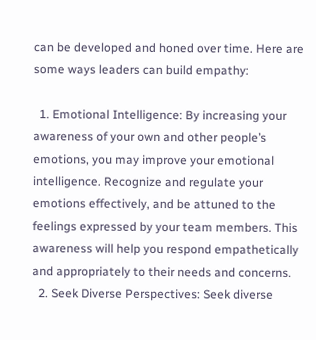can be developed and honed over time. Here are some ways leaders can build empathy:

  1. Emotional Intelligence: By increasing your awareness of your own and other people’s emotions, you may improve your emotional intelligence. Recognize and regulate your emotions effectively, and be attuned to the feelings expressed by your team members. This awareness will help you respond empathetically and appropriately to their needs and concerns.
  2. Seek Diverse Perspectives: Seek diverse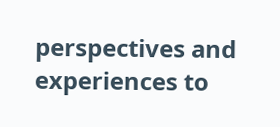perspectives and experiences to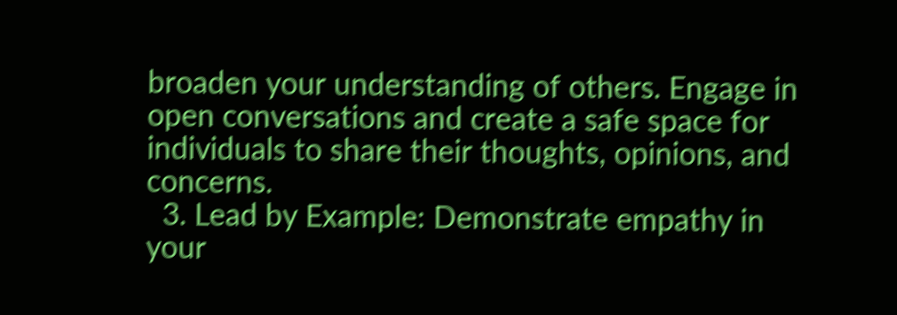broaden your understanding of others. Engage in open conversations and create a safe space for individuals to share their thoughts, opinions, and concerns.
  3. Lead by Example: Demonstrate empathy in your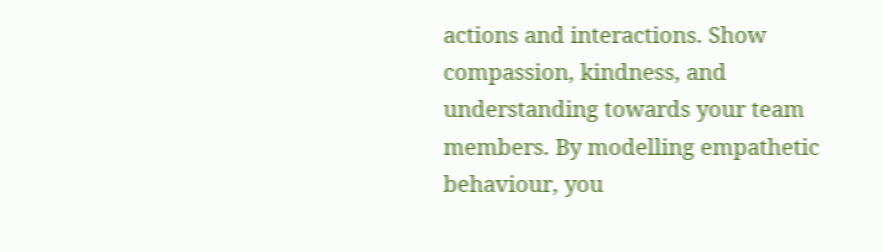actions and interactions. Show compassion, kindness, and understanding towards your team members. By modelling empathetic behaviour, you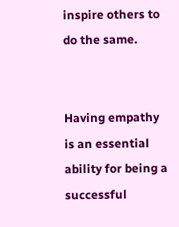inspire others to do the same.


Having empathy is an essential ability for being a successful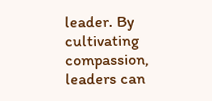leader. By cultivating compassion, leaders can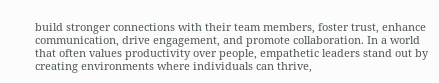build stronger connections with their team members, foster trust, enhance communication, drive engagement, and promote collaboration. In a world that often values productivity over people, empathetic leaders stand out by creating environments where individuals can thrive,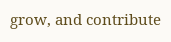grow, and contribute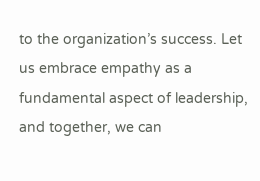to the organization’s success. Let us embrace empathy as a fundamental aspect of leadership, and together, we can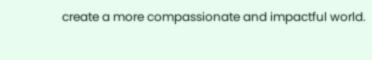create a more compassionate and impactful world.